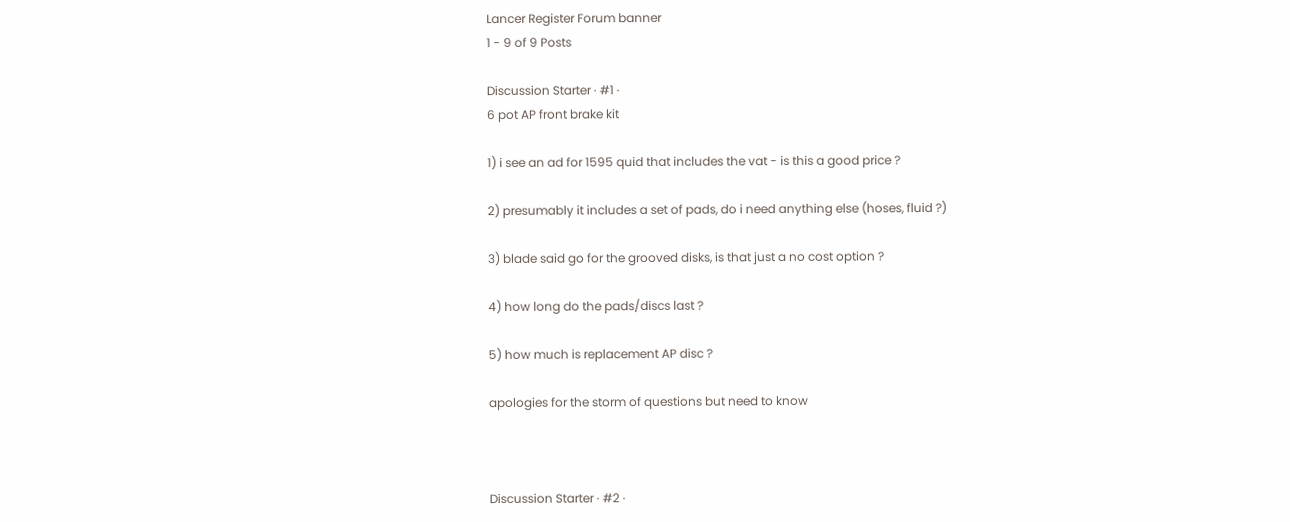Lancer Register Forum banner
1 - 9 of 9 Posts

Discussion Starter · #1 ·
6 pot AP front brake kit

1) i see an ad for 1595 quid that includes the vat - is this a good price ?

2) presumably it includes a set of pads, do i need anything else (hoses, fluid ?)

3) blade said go for the grooved disks, is that just a no cost option ?

4) how long do the pads/discs last ?

5) how much is replacement AP disc ?

apologies for the storm of questions but need to know



Discussion Starter · #2 ·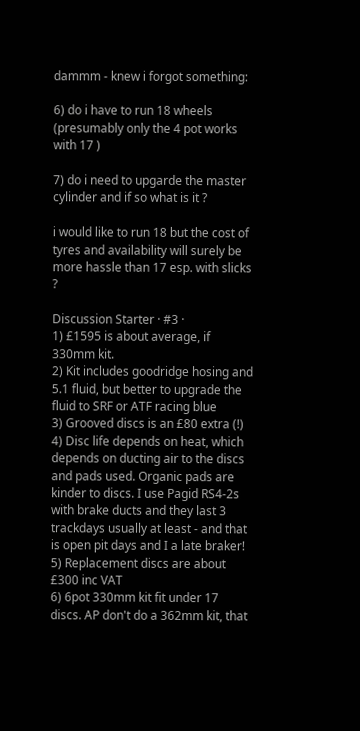dammm - knew i forgot something:

6) do i have to run 18 wheels (presumably only the 4 pot works with 17 )

7) do i need to upgarde the master cylinder and if so what is it ?

i would like to run 18 but the cost of tyres and availability will surely be more hassle than 17 esp. with slicks ?

Discussion Starter · #3 ·
1) £1595 is about average, if 330mm kit.
2) Kit includes goodridge hosing and 5.1 fluid, but better to upgrade the fluid to SRF or ATF racing blue
3) Grooved discs is an £80 extra (!)
4) Disc life depends on heat, which depends on ducting air to the discs and pads used. Organic pads are kinder to discs. I use Pagid RS4-2s with brake ducts and they last 3 trackdays usually at least - and that is open pit days and I a late braker!
5) Replacement discs are about £300 inc VAT
6) 6pot 330mm kit fit under 17 discs. AP don't do a 362mm kit, that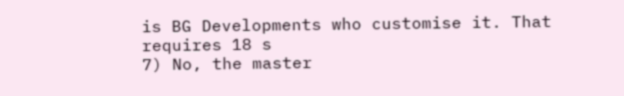is BG Developments who customise it. That requires 18 s
7) No, the master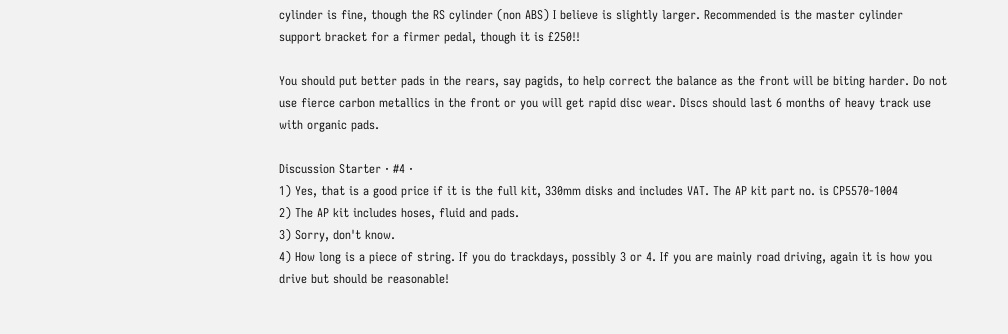cylinder is fine, though the RS cylinder (non ABS) I believe is slightly larger. Recommended is the master cylinder support bracket for a firmer pedal, though it is £250!!

You should put better pads in the rears, say pagids, to help correct the balance as the front will be biting harder. Do not use fierce carbon metallics in the front or you will get rapid disc wear. Discs should last 6 months of heavy track use with organic pads.

Discussion Starter · #4 ·
1) Yes, that is a good price if it is the full kit, 330mm disks and includes VAT. The AP kit part no. is CP5570-1004
2) The AP kit includes hoses, fluid and pads.
3) Sorry, don't know.
4) How long is a piece of string. If you do trackdays, possibly 3 or 4. If you are mainly road driving, again it is how you drive but should be reasonable!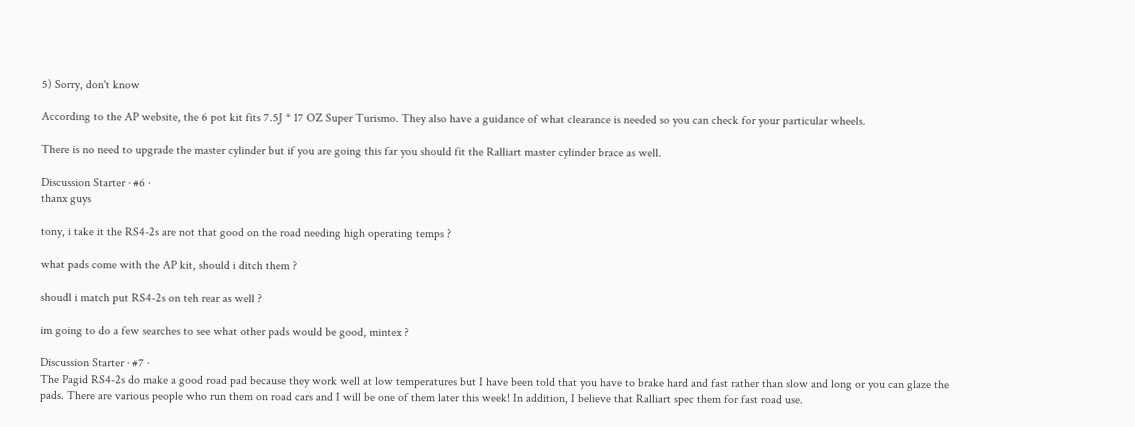5) Sorry, don't know

According to the AP website, the 6 pot kit fits 7.5J * 17 OZ Super Turismo. They also have a guidance of what clearance is needed so you can check for your particular wheels.

There is no need to upgrade the master cylinder but if you are going this far you should fit the Ralliart master cylinder brace as well.

Discussion Starter · #6 ·
thanx guys

tony, i take it the RS4-2s are not that good on the road needing high operating temps ?

what pads come with the AP kit, should i ditch them ?

shoudl i match put RS4-2s on teh rear as well ?

im going to do a few searches to see what other pads would be good, mintex ?

Discussion Starter · #7 ·
The Pagid RS4-2s do make a good road pad because they work well at low temperatures but I have been told that you have to brake hard and fast rather than slow and long or you can glaze the pads. There are various people who run them on road cars and I will be one of them later this week! In addition, I believe that Ralliart spec them for fast road use.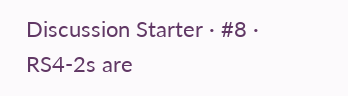Discussion Starter · #8 ·
RS4-2s are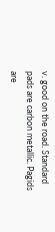v. good on the road. Standard pads are carbon metallic. Pagids are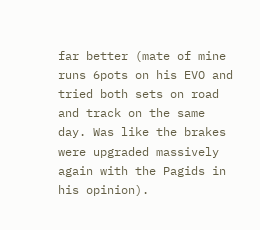far better (mate of mine runs 6pots on his EVO and tried both sets on road and track on the same day. Was like the brakes were upgraded massively again with the Pagids in his opinion).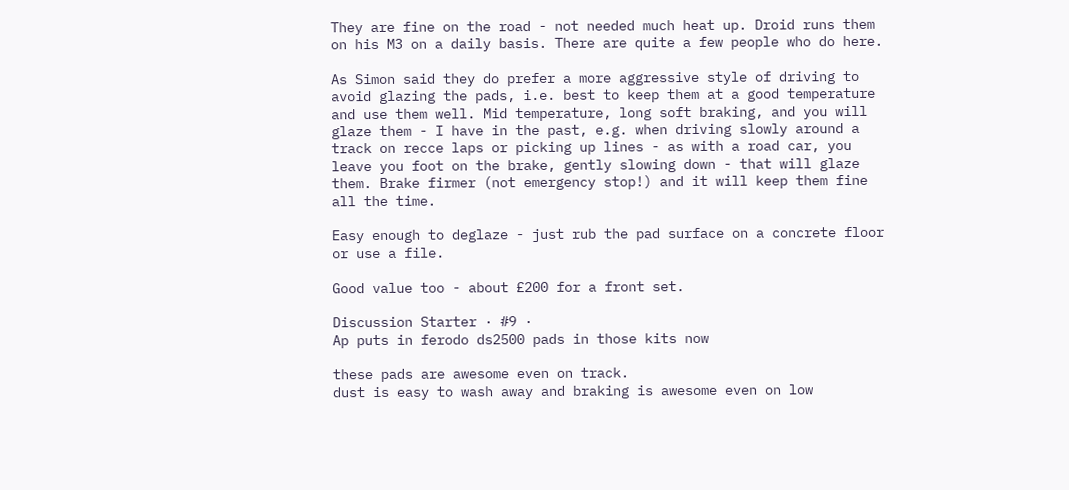They are fine on the road - not needed much heat up. Droid runs them on his M3 on a daily basis. There are quite a few people who do here.

As Simon said they do prefer a more aggressive style of driving to avoid glazing the pads, i.e. best to keep them at a good temperature and use them well. Mid temperature, long soft braking, and you will glaze them - I have in the past, e.g. when driving slowly around a track on recce laps or picking up lines - as with a road car, you leave you foot on the brake, gently slowing down - that will glaze them. Brake firmer (not emergency stop!) and it will keep them fine all the time.

Easy enough to deglaze - just rub the pad surface on a concrete floor or use a file.

Good value too - about £200 for a front set.

Discussion Starter · #9 ·
Ap puts in ferodo ds2500 pads in those kits now

these pads are awesome even on track.
dust is easy to wash away and braking is awesome even on low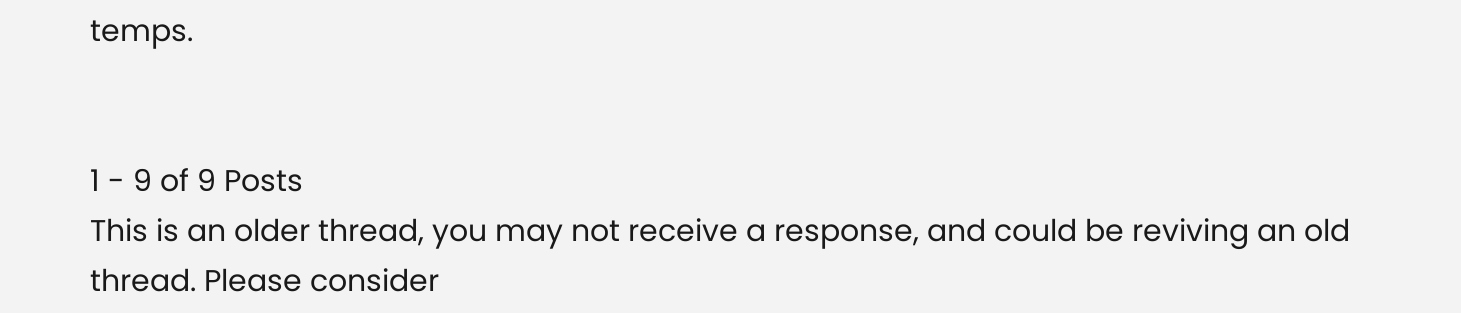temps.


1 - 9 of 9 Posts
This is an older thread, you may not receive a response, and could be reviving an old thread. Please consider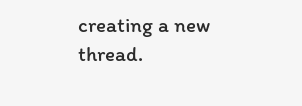creating a new thread.